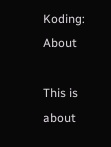Koding: About

This is about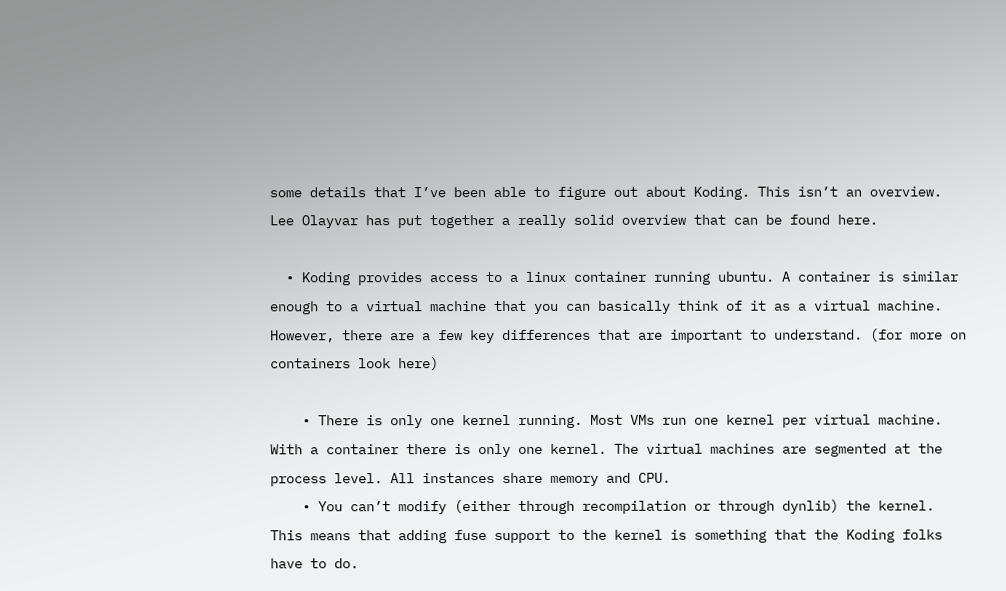some details that I’ve been able to figure out about Koding. This isn’t an overview. Lee Olayvar has put together a really solid overview that can be found here.

  • Koding provides access to a linux container running ubuntu. A container is similar enough to a virtual machine that you can basically think of it as a virtual machine. However, there are a few key differences that are important to understand. (for more on containers look here)

    • There is only one kernel running. Most VMs run one kernel per virtual machine. With a container there is only one kernel. The virtual machines are segmented at the process level. All instances share memory and CPU.
    • You can’t modify (either through recompilation or through dynlib) the kernel. This means that adding fuse support to the kernel is something that the Koding folks have to do.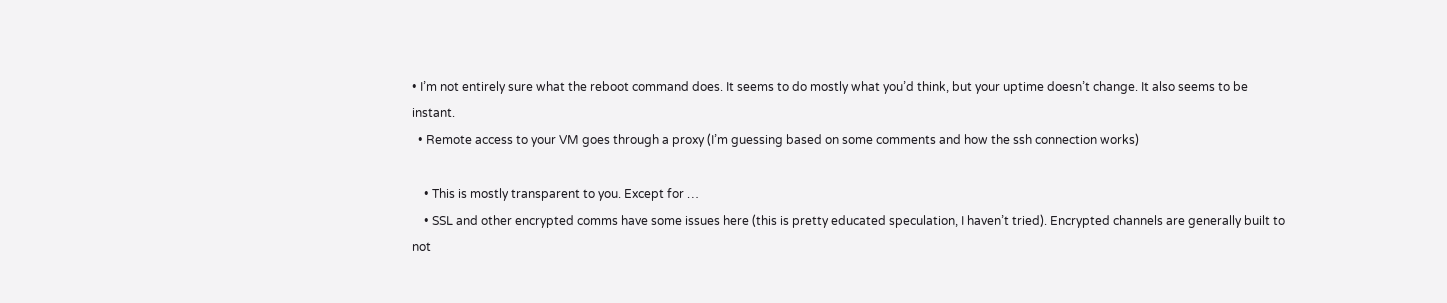• I’m not entirely sure what the reboot command does. It seems to do mostly what you’d think, but your uptime doesn’t change. It also seems to be instant.
  • Remote access to your VM goes through a proxy (I’m guessing based on some comments and how the ssh connection works)

    • This is mostly transparent to you. Except for …
    • SSL and other encrypted comms have some issues here (this is pretty educated speculation, I haven’t tried). Encrypted channels are generally built to not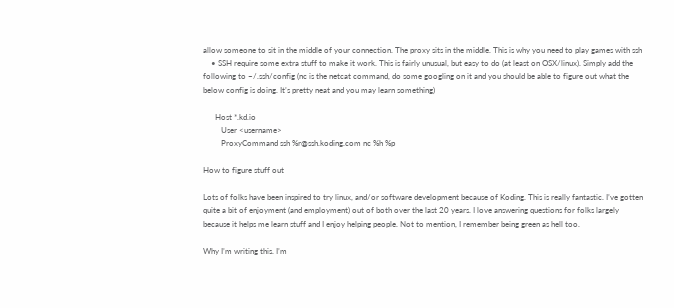allow someone to sit in the middle of your connection. The proxy sits in the middle. This is why you need to play games with ssh
    • SSH require some extra stuff to make it work. This is fairly unusual, but easy to do (at least on OSX/linux). Simply add the following to ~/.ssh/config (nc is the netcat command, do some googling on it and you should be able to figure out what the below config is doing. It’s pretty neat and you may learn something)

      Host *.kd.io
         User <username>
         ProxyCommand ssh %r@ssh.koding.com nc %h %p

How to figure stuff out

Lots of folks have been inspired to try linux, and/or software development because of Koding. This is really fantastic. I’ve gotten quite a bit of enjoyment (and employment) out of both over the last 20 years. I love answering questions for folks largely because it helps me learn stuff and I enjoy helping people. Not to mention, I remember being green as hell too.

Why I’m writing this. I’m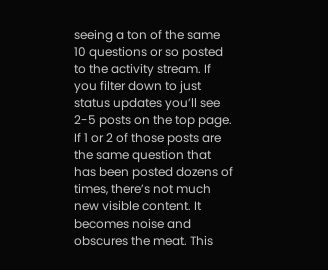seeing a ton of the same 10 questions or so posted to the activity stream. If you filter down to just status updates you’ll see 2-5 posts on the top page. If 1 or 2 of those posts are the same question that has been posted dozens of times, there’s not much new visible content. It becomes noise and obscures the meat. This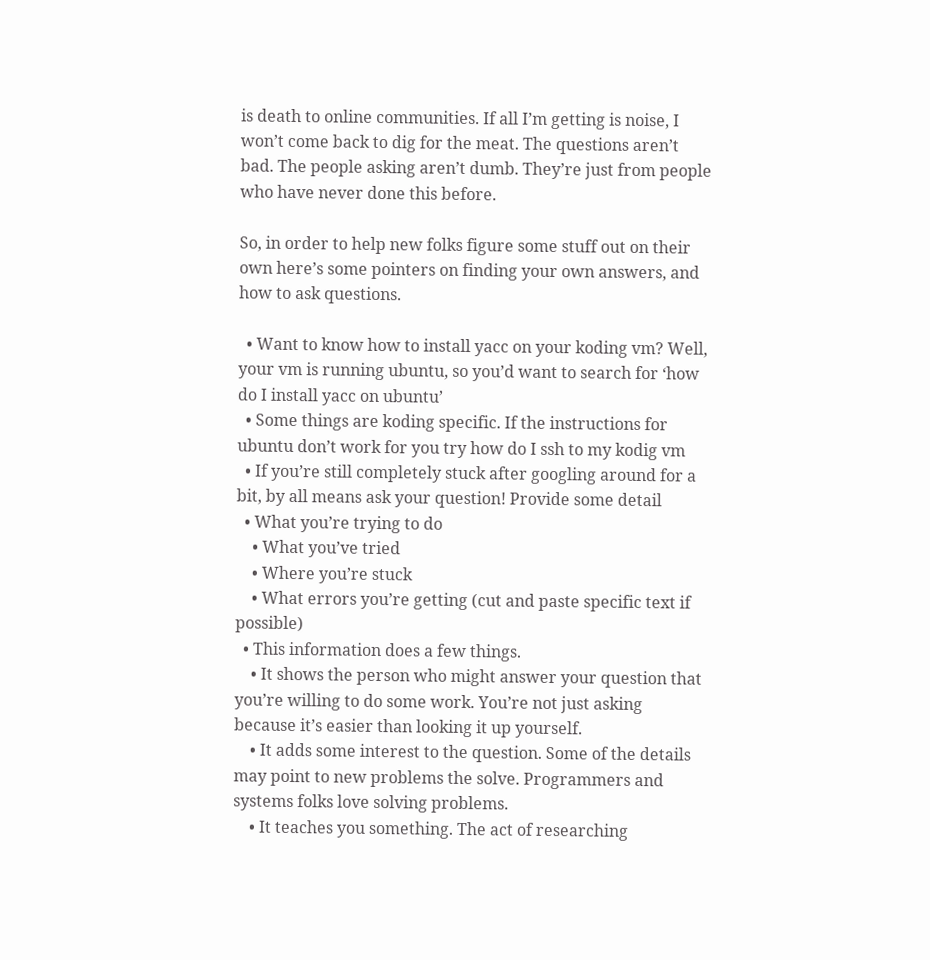is death to online communities. If all I’m getting is noise, I won’t come back to dig for the meat. The questions aren’t bad. The people asking aren’t dumb. They’re just from people who have never done this before.

So, in order to help new folks figure some stuff out on their own here’s some pointers on finding your own answers, and how to ask questions.

  • Want to know how to install yacc on your koding vm? Well, your vm is running ubuntu, so you’d want to search for ‘how do I install yacc on ubuntu’
  • Some things are koding specific. If the instructions for ubuntu don’t work for you try how do I ssh to my kodig vm
  • If you’re still completely stuck after googling around for a bit, by all means ask your question! Provide some detail
  • What you’re trying to do
    • What you’ve tried
    • Where you’re stuck
    • What errors you’re getting (cut and paste specific text if possible)
  • This information does a few things.
    • It shows the person who might answer your question that you’re willing to do some work. You’re not just asking because it’s easier than looking it up yourself.
    • It adds some interest to the question. Some of the details may point to new problems the solve. Programmers and systems folks love solving problems.
    • It teaches you something. The act of researching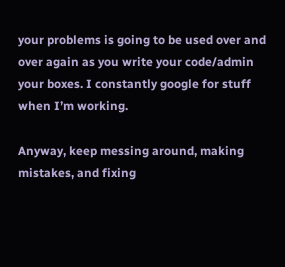your problems is going to be used over and over again as you write your code/admin your boxes. I constantly google for stuff when I’m working.

Anyway, keep messing around, making mistakes, and fixing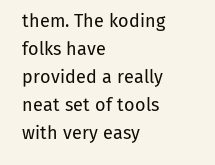them. The koding folks have provided a really neat set of tools with very easy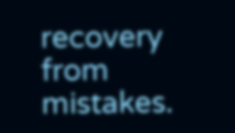recovery from mistakes.